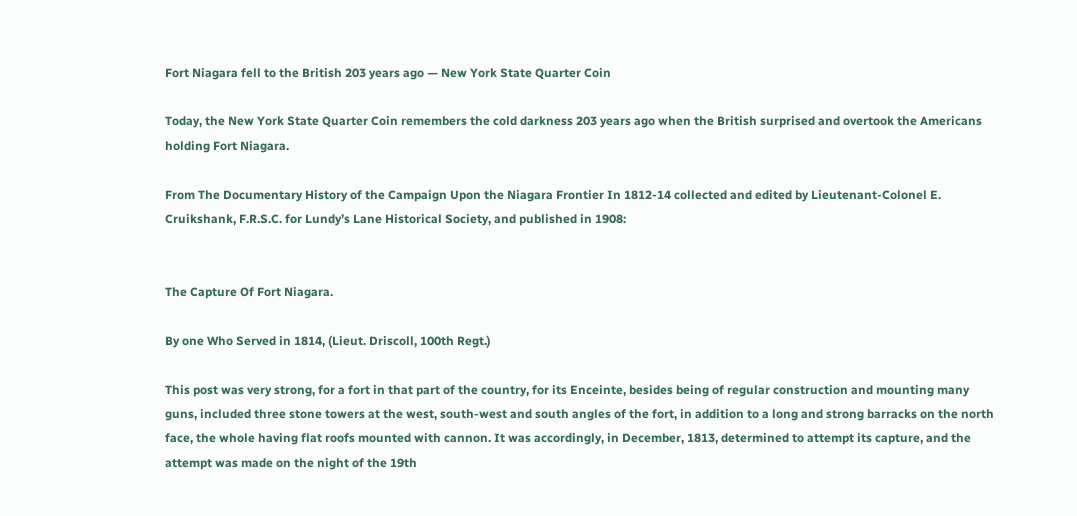Fort Niagara fell to the British 203 years ago — New York State Quarter Coin

Today, the New York State Quarter Coin remembers the cold darkness 203 years ago when the British surprised and overtook the Americans holding Fort Niagara.

From The Documentary History of the Campaign Upon the Niagara Frontier In 1812-14 collected and edited by Lieutenant-Colonel E. Cruikshank, F.R.S.C. for Lundy’s Lane Historical Society, and published in 1908:


The Capture Of Fort Niagara.

By one Who Served in 1814, (Lieut. Driscoll, 100th Regt.)

This post was very strong, for a fort in that part of the country, for its Enceinte, besides being of regular construction and mounting many guns, included three stone towers at the west, south-west and south angles of the fort, in addition to a long and strong barracks on the north face, the whole having flat roofs mounted with cannon. It was accordingly, in December, 1813, determined to attempt its capture, and the attempt was made on the night of the 19th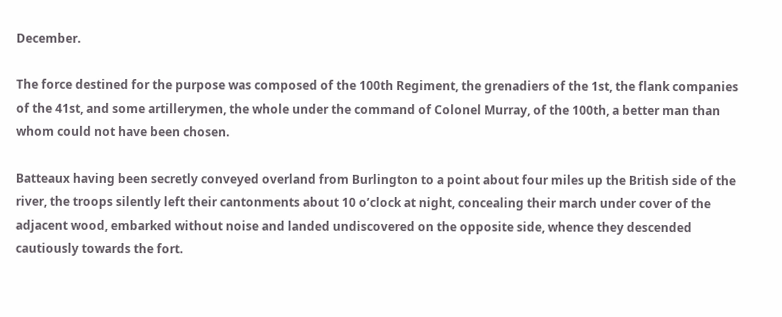December.

The force destined for the purpose was composed of the 100th Regiment, the grenadiers of the 1st, the flank companies of the 41st, and some artillerymen, the whole under the command of Colonel Murray, of the 100th, a better man than whom could not have been chosen.

Batteaux having been secretly conveyed overland from Burlington to a point about four miles up the British side of the river, the troops silently left their cantonments about 10 o’clock at night, concealing their march under cover of the adjacent wood, embarked without noise and landed undiscovered on the opposite side, whence they descended cautiously towards the fort.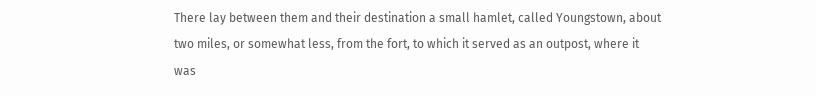There lay between them and their destination a small hamlet, called Youngstown, about two miles, or somewhat less, from the fort, to which it served as an outpost, where it was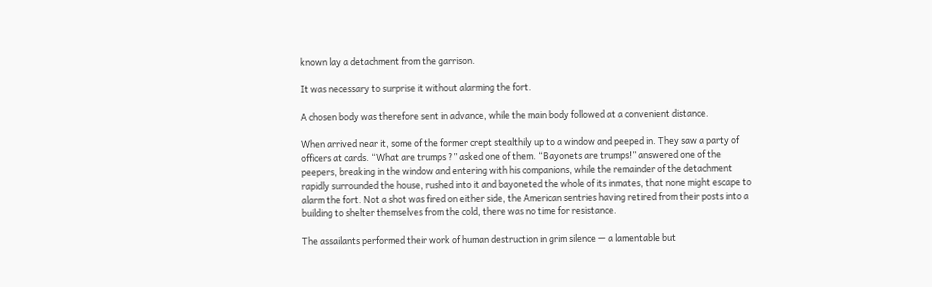known lay a detachment from the garrison.

It was necessary to surprise it without alarming the fort.

A chosen body was therefore sent in advance, while the main body followed at a convenient distance.

When arrived near it, some of the former crept stealthily up to a window and peeped in. They saw a party of officers at cards. “What are trumps ?” asked one of them. “Bayonets are trumps!” answered one of the peepers, breaking in the window and entering with his companions, while the remainder of the detachment rapidly surrounded the house, rushed into it and bayoneted the whole of its inmates, that none might escape to alarm the fort. Not a shot was fired on either side, the American sentries having retired from their posts into a building to shelter themselves from the cold, there was no time for resistance.

The assailants performed their work of human destruction in grim silence — a lamentable but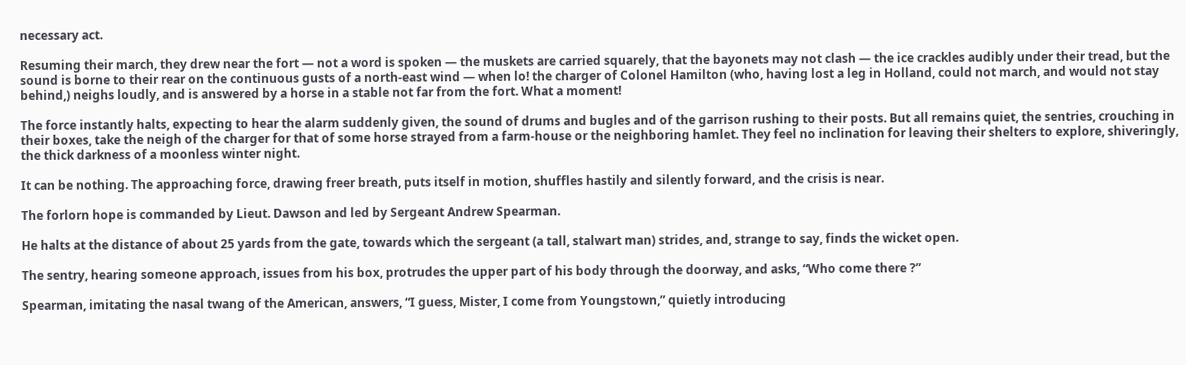necessary act.

Resuming their march, they drew near the fort — not a word is spoken — the muskets are carried squarely, that the bayonets may not clash — the ice crackles audibly under their tread, but the sound is borne to their rear on the continuous gusts of a north-east wind — when lo! the charger of Colonel Hamilton (who, having lost a leg in Holland, could not march, and would not stay behind,) neighs loudly, and is answered by a horse in a stable not far from the fort. What a moment!

The force instantly halts, expecting to hear the alarm suddenly given, the sound of drums and bugles and of the garrison rushing to their posts. But all remains quiet, the sentries, crouching in their boxes, take the neigh of the charger for that of some horse strayed from a farm-house or the neighboring hamlet. They feel no inclination for leaving their shelters to explore, shiveringly, the thick darkness of a moonless winter night.

It can be nothing. The approaching force, drawing freer breath, puts itself in motion, shuffles hastily and silently forward, and the crisis is near.

The forlorn hope is commanded by Lieut. Dawson and led by Sergeant Andrew Spearman.

He halts at the distance of about 25 yards from the gate, towards which the sergeant (a tall, stalwart man) strides, and, strange to say, finds the wicket open.

The sentry, hearing someone approach, issues from his box, protrudes the upper part of his body through the doorway, and asks, “Who come there ?”

Spearman, imitating the nasal twang of the American, answers, “I guess, Mister, I come from Youngstown,” quietly introducing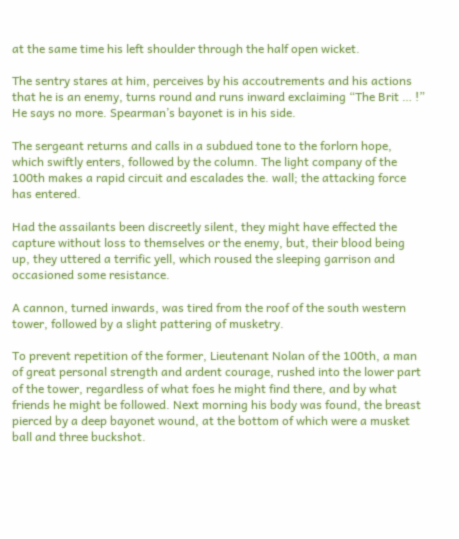at the same time his left shoulder through the half open wicket.

The sentry stares at him, perceives by his accoutrements and his actions that he is an enemy, turns round and runs inward exclaiming “The Brit … !” He says no more. Spearman’s bayonet is in his side.

The sergeant returns and calls in a subdued tone to the forlorn hope, which swiftly enters, followed by the column. The light company of the 100th makes a rapid circuit and escalades the. wall; the attacking force has entered.

Had the assailants been discreetly silent, they might have effected the capture without loss to themselves or the enemy, but, their blood being up, they uttered a terrific yell, which roused the sleeping garrison and occasioned some resistance.

A cannon, turned inwards, was tired from the roof of the south western tower, followed by a slight pattering of musketry.

To prevent repetition of the former, Lieutenant Nolan of the 100th, a man of great personal strength and ardent courage, rushed into the lower part of the tower, regardless of what foes he might find there, and by what friends he might be followed. Next morning his body was found, the breast pierced by a deep bayonet wound, at the bottom of which were a musket ball and three buckshot.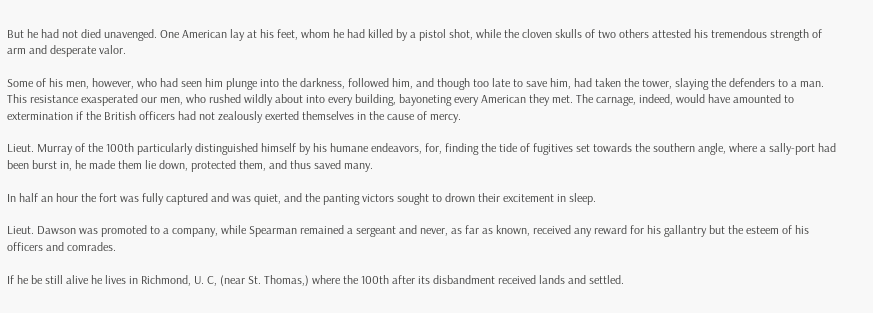But he had not died unavenged. One American lay at his feet, whom he had killed by a pistol shot, while the cloven skulls of two others attested his tremendous strength of arm and desperate valor.

Some of his men, however, who had seen him plunge into the darkness, followed him, and though too late to save him, had taken the tower, slaying the defenders to a man. This resistance exasperated our men, who rushed wildly about into every building, bayoneting every American they met. The carnage, indeed, would have amounted to extermination if the British officers had not zealously exerted themselves in the cause of mercy.

Lieut. Murray of the 100th particularly distinguished himself by his humane endeavors, for, finding the tide of fugitives set towards the southern angle, where a sally-port had been burst in, he made them lie down, protected them, and thus saved many.

In half an hour the fort was fully captured and was quiet, and the panting victors sought to drown their excitement in sleep.

Lieut. Dawson was promoted to a company, while Spearman remained a sergeant and never, as far as known, received any reward for his gallantry but the esteem of his officers and comrades.

If he be still alive he lives in Richmond, U. C, (near St. Thomas,) where the 100th after its disbandment received lands and settled.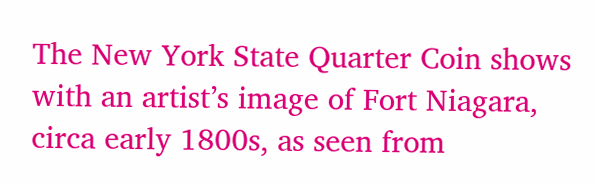The New York State Quarter Coin shows with an artist’s image of Fort Niagara, circa early 1800s, as seen from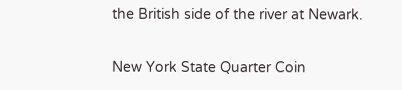the British side of the river at Newark.

New York State Quarter Coin